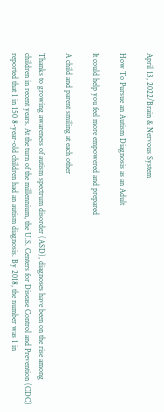April 13, 2022/Brain & Nervous System

How To Pursue an Autism Diagnosis as an Adult

It could help you feel more empowered and prepared

A child and parent smiling at each other

Thanks to growing awareness of autism spectrum disorder (ASD), diagnoses have been on the rise among children in recent years. At the turn of the millennium, the U.S. Centers for Disease Control and Prevention (CDC) reported that 1 in 150 8-year-old children had an autism diagnosis. By 2018, the number was 1 in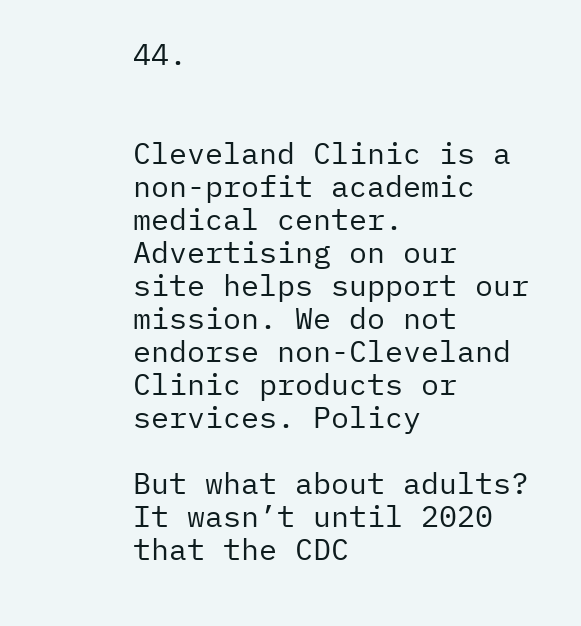44.


Cleveland Clinic is a non-profit academic medical center. Advertising on our site helps support our mission. We do not endorse non-Cleveland Clinic products or services. Policy

But what about adults? It wasn’t until 2020 that the CDC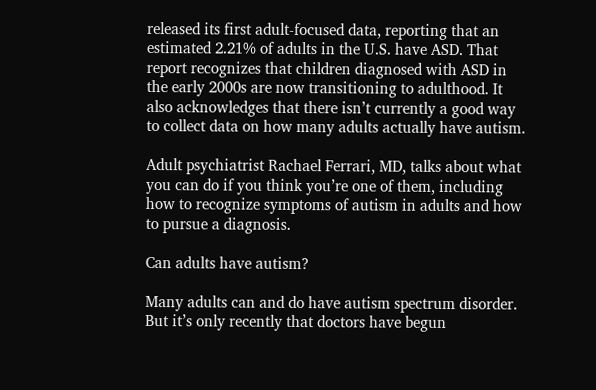released its first adult-focused data, reporting that an estimated 2.21% of adults in the U.S. have ASD. That report recognizes that children diagnosed with ASD in the early 2000s are now transitioning to adulthood. It also acknowledges that there isn’t currently a good way to collect data on how many adults actually have autism.

Adult psychiatrist Rachael Ferrari, MD, talks about what you can do if you think you’re one of them, including how to recognize symptoms of autism in adults and how to pursue a diagnosis.

Can adults have autism?

Many adults can and do have autism spectrum disorder. But it’s only recently that doctors have begun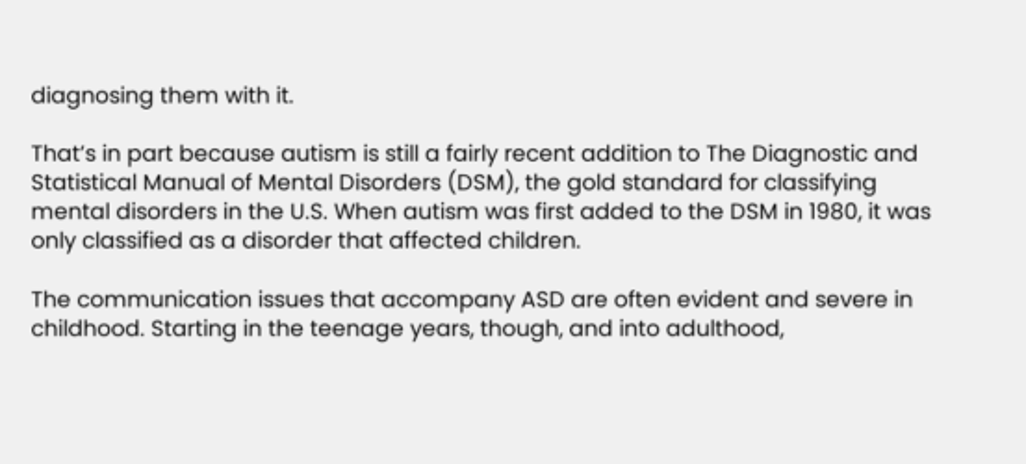diagnosing them with it.

That’s in part because autism is still a fairly recent addition to The Diagnostic and Statistical Manual of Mental Disorders (DSM), the gold standard for classifying mental disorders in the U.S. When autism was first added to the DSM in 1980, it was only classified as a disorder that affected children.

The communication issues that accompany ASD are often evident and severe in childhood. Starting in the teenage years, though, and into adulthood,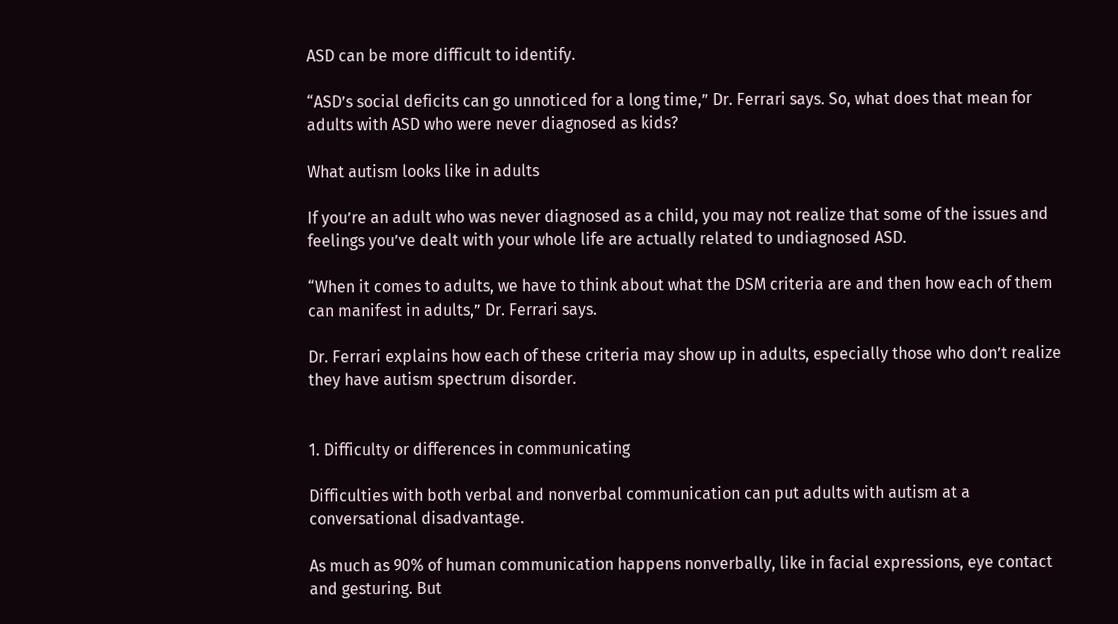ASD can be more difficult to identify.

“ASD’s social deficits can go unnoticed for a long time,” Dr. Ferrari says. So, what does that mean for adults with ASD who were never diagnosed as kids?

What autism looks like in adults

If you’re an adult who was never diagnosed as a child, you may not realize that some of the issues and feelings you’ve dealt with your whole life are actually related to undiagnosed ASD.

“When it comes to adults, we have to think about what the DSM criteria are and then how each of them can manifest in adults,” Dr. Ferrari says.

Dr. Ferrari explains how each of these criteria may show up in adults, especially those who don’t realize they have autism spectrum disorder.


1. Difficulty or differences in communicating

Difficulties with both verbal and nonverbal communication can put adults with autism at a conversational disadvantage.

As much as 90% of human communication happens nonverbally, like in facial expressions, eye contact and gesturing. But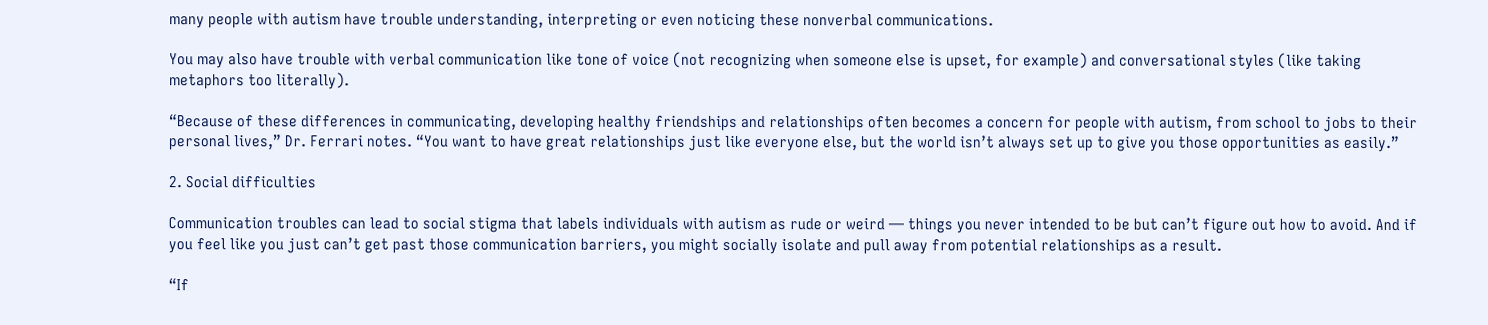many people with autism have trouble understanding, interpreting or even noticing these nonverbal communications.

You may also have trouble with verbal communication like tone of voice (not recognizing when someone else is upset, for example) and conversational styles (like taking metaphors too literally).

“Because of these differences in communicating, developing healthy friendships and relationships often becomes a concern for people with autism, from school to jobs to their personal lives,” Dr. Ferrari notes. “You want to have great relationships just like everyone else, but the world isn’t always set up to give you those opportunities as easily.”

2. Social difficulties

Communication troubles can lead to social stigma that labels individuals with autism as rude or weird — things you never intended to be but can’t figure out how to avoid. And if you feel like you just can’t get past those communication barriers, you might socially isolate and pull away from potential relationships as a result.

“If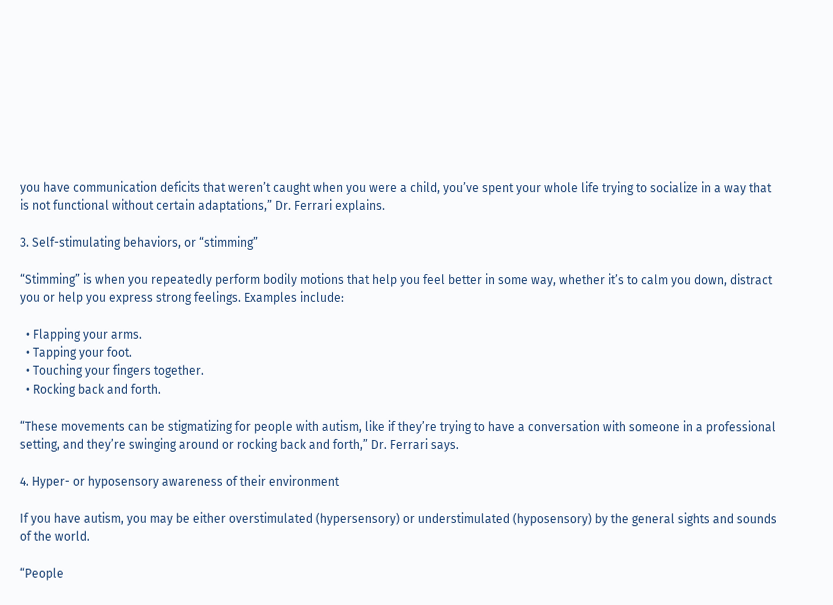you have communication deficits that weren’t caught when you were a child, you’ve spent your whole life trying to socialize in a way that is not functional without certain adaptations,” Dr. Ferrari explains.

3. Self-stimulating behaviors, or “stimming”

“Stimming” is when you repeatedly perform bodily motions that help you feel better in some way, whether it’s to calm you down, distract you or help you express strong feelings. Examples include:

  • Flapping your arms.
  • Tapping your foot.
  • Touching your fingers together.
  • Rocking back and forth.

“These movements can be stigmatizing for people with autism, like if they’re trying to have a conversation with someone in a professional setting, and they’re swinging around or rocking back and forth,” Dr. Ferrari says.

4. Hyper- or hyposensory awareness of their environment

If you have autism, you may be either overstimulated (hypersensory) or understimulated (hyposensory) by the general sights and sounds of the world.

“People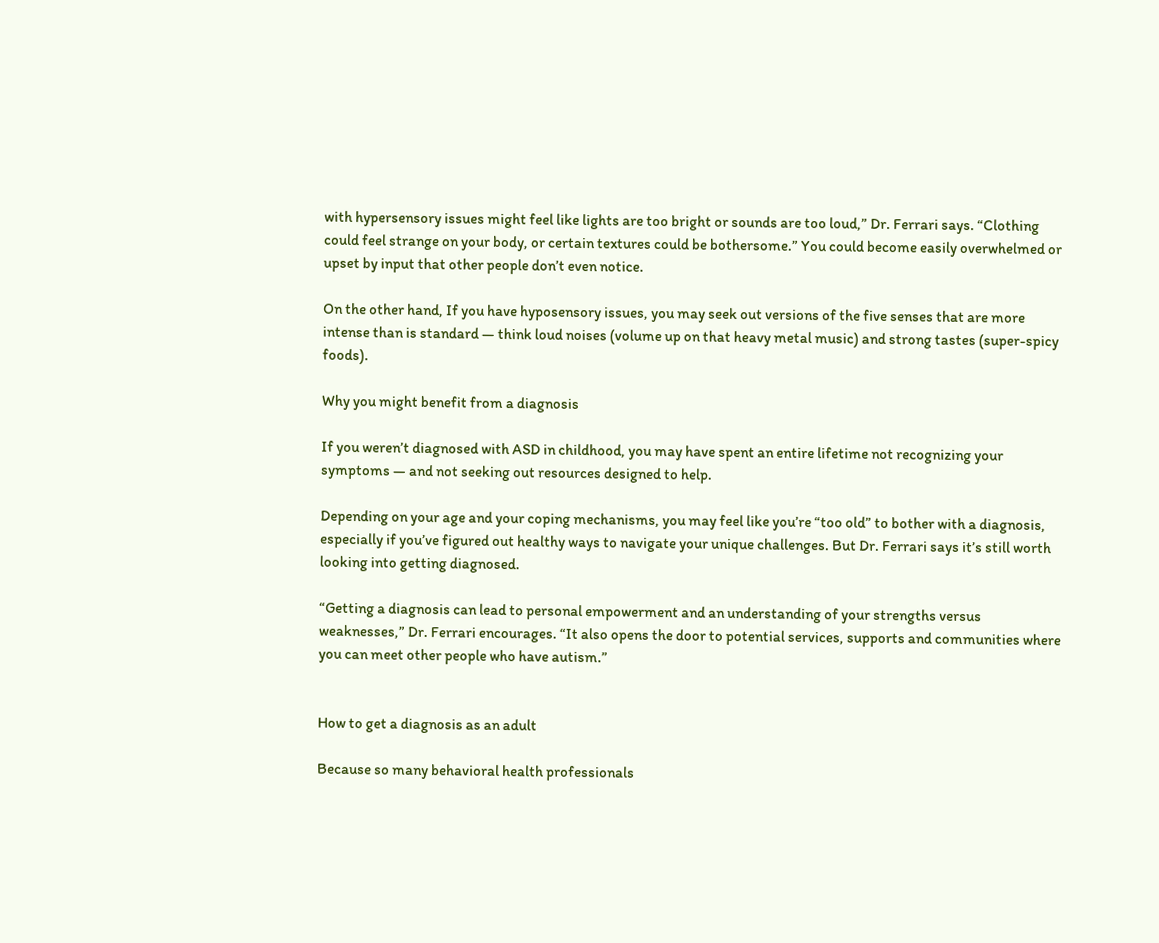with hypersensory issues might feel like lights are too bright or sounds are too loud,” Dr. Ferrari says. “Clothing could feel strange on your body, or certain textures could be bothersome.” You could become easily overwhelmed or upset by input that other people don’t even notice.

On the other hand, If you have hyposensory issues, you may seek out versions of the five senses that are more intense than is standard — think loud noises (volume up on that heavy metal music) and strong tastes (super-spicy foods).

Why you might benefit from a diagnosis

If you weren’t diagnosed with ASD in childhood, you may have spent an entire lifetime not recognizing your symptoms — and not seeking out resources designed to help.

Depending on your age and your coping mechanisms, you may feel like you’re “too old” to bother with a diagnosis, especially if you’ve figured out healthy ways to navigate your unique challenges. But Dr. Ferrari says it’s still worth looking into getting diagnosed.

“Getting a diagnosis can lead to personal empowerment and an understanding of your strengths versus weaknesses,” Dr. Ferrari encourages. “It also opens the door to potential services, supports and communities where you can meet other people who have autism.”


How to get a diagnosis as an adult

Because so many behavioral health professionals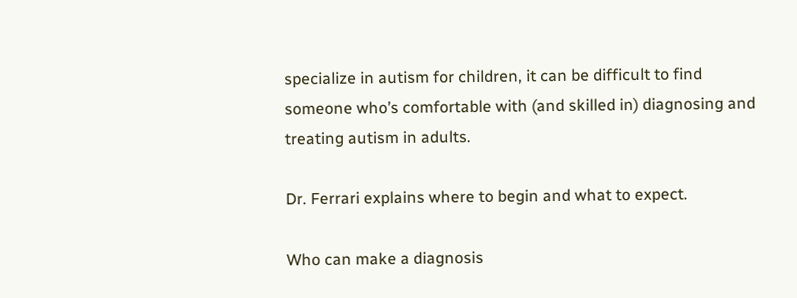specialize in autism for children, it can be difficult to find someone who’s comfortable with (and skilled in) diagnosing and treating autism in adults.

Dr. Ferrari explains where to begin and what to expect.

Who can make a diagnosis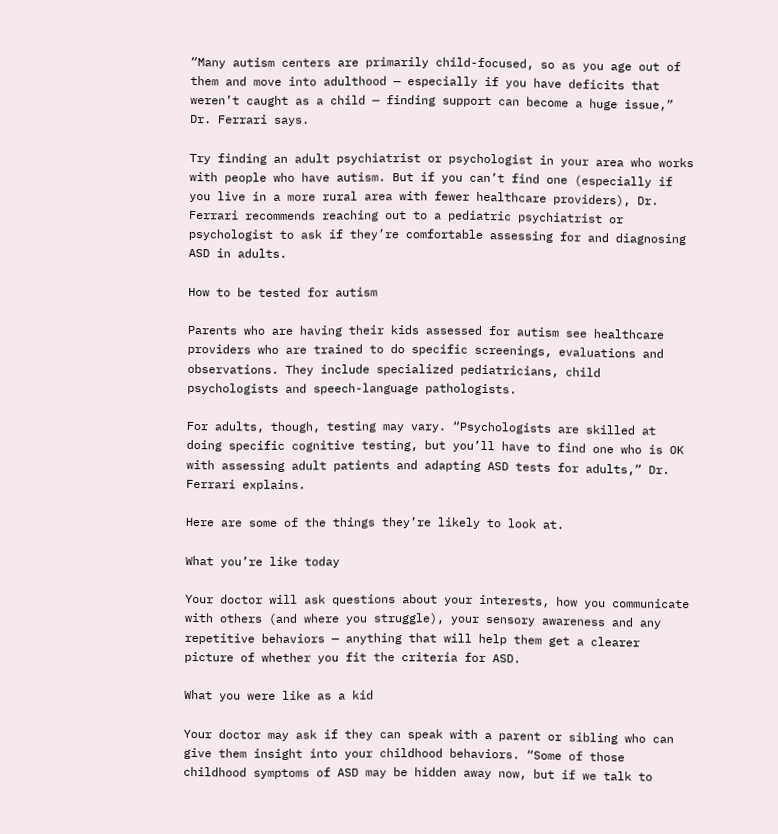“Many autism centers are primarily child-focused, so as you age out of them and move into adulthood — especially if you have deficits that weren’t caught as a child — finding support can become a huge issue,” Dr. Ferrari says.

Try finding an adult psychiatrist or psychologist in your area who works with people who have autism. But if you can’t find one (especially if you live in a more rural area with fewer healthcare providers), Dr. Ferrari recommends reaching out to a pediatric psychiatrist or psychologist to ask if they’re comfortable assessing for and diagnosing ASD in adults.

How to be tested for autism

Parents who are having their kids assessed for autism see healthcare providers who are trained to do specific screenings, evaluations and observations. They include specialized pediatricians, child psychologists and speech-language pathologists.

For adults, though, testing may vary. “Psychologists are skilled at doing specific cognitive testing, but you’ll have to find one who is OK with assessing adult patients and adapting ASD tests for adults,” Dr. Ferrari explains.

Here are some of the things they’re likely to look at.

What you’re like today

Your doctor will ask questions about your interests, how you communicate with others (and where you struggle), your sensory awareness and any repetitive behaviors — anything that will help them get a clearer picture of whether you fit the criteria for ASD.

What you were like as a kid

Your doctor may ask if they can speak with a parent or sibling who can give them insight into your childhood behaviors. “Some of those childhood symptoms of ASD may be hidden away now, but if we talk to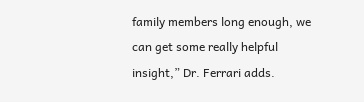family members long enough, we can get some really helpful insight,” Dr. Ferrari adds.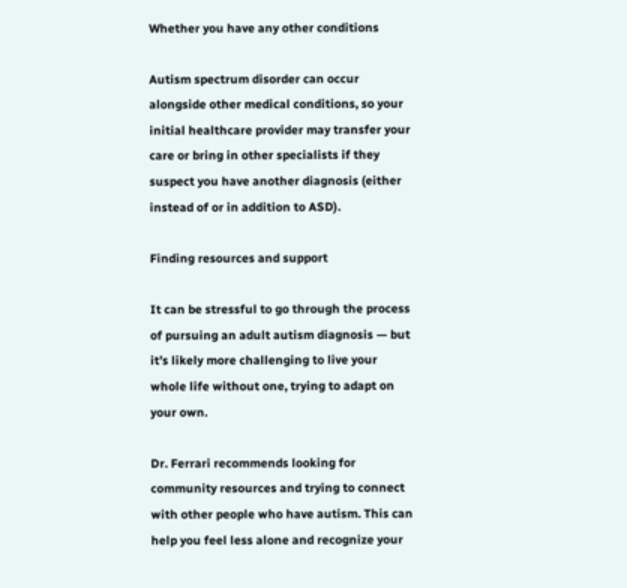Whether you have any other conditions

Autism spectrum disorder can occur alongside other medical conditions, so your initial healthcare provider may transfer your care or bring in other specialists if they suspect you have another diagnosis (either instead of or in addition to ASD).

Finding resources and support

It can be stressful to go through the process of pursuing an adult autism diagnosis — but it’s likely more challenging to live your whole life without one, trying to adapt on your own.

Dr. Ferrari recommends looking for community resources and trying to connect with other people who have autism. This can help you feel less alone and recognize your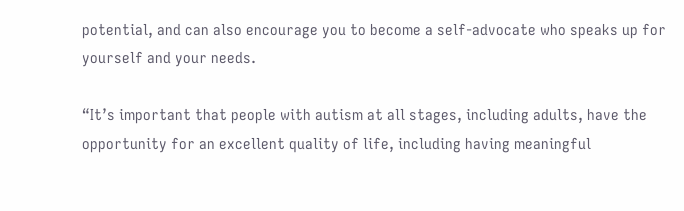potential, and can also encourage you to become a self-advocate who speaks up for yourself and your needs.

“It’s important that people with autism at all stages, including adults, have the opportunity for an excellent quality of life, including having meaningful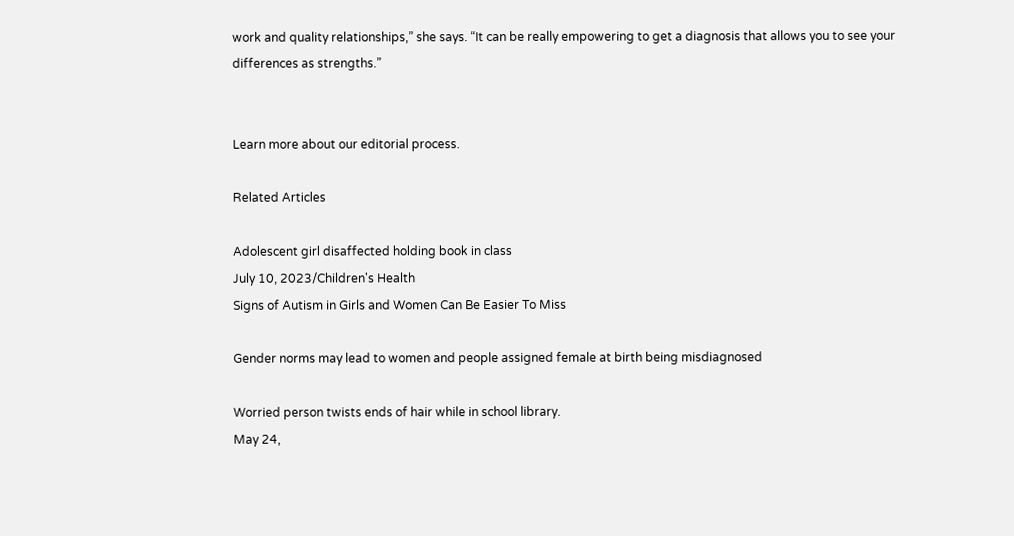work and quality relationships,” she says. “It can be really empowering to get a diagnosis that allows you to see your differences as strengths.”


Learn more about our editorial process.

Related Articles

Adolescent girl disaffected holding book in class
July 10, 2023/Children's Health
Signs of Autism in Girls and Women Can Be Easier To Miss

Gender norms may lead to women and people assigned female at birth being misdiagnosed

Worried person twists ends of hair while in school library.
May 24,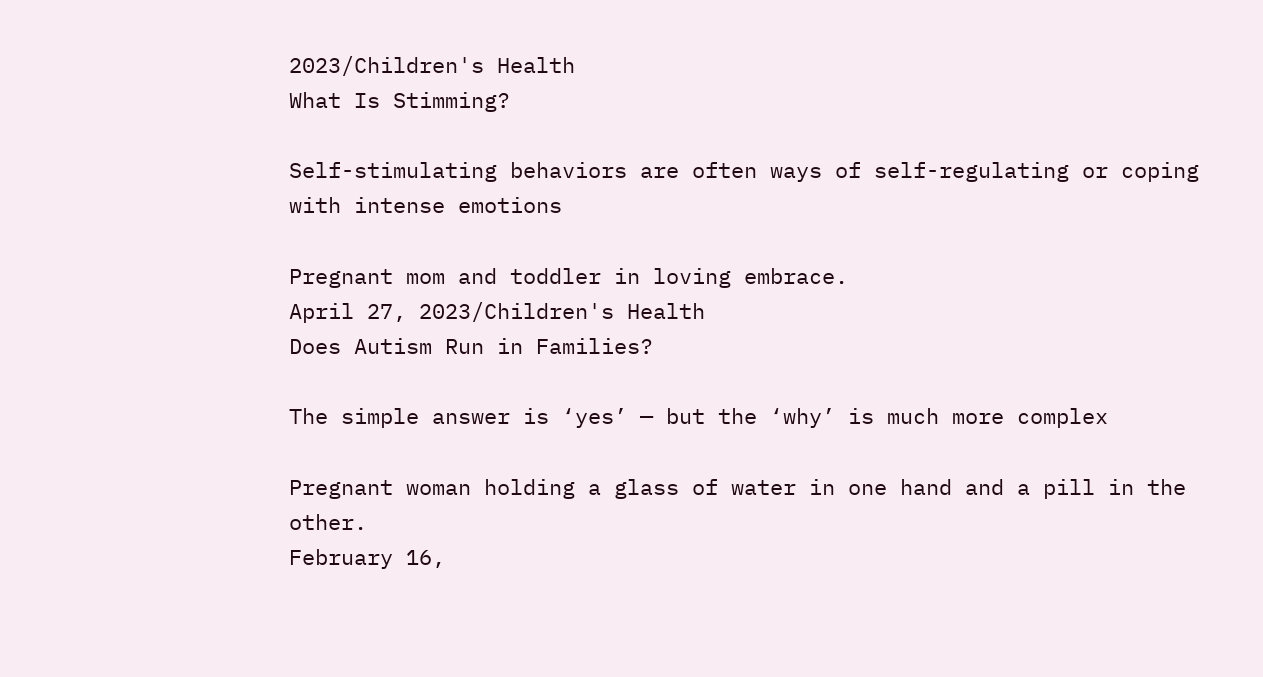2023/Children's Health
What Is Stimming?

Self-stimulating behaviors are often ways of self-regulating or coping with intense emotions

Pregnant mom and toddler in loving embrace.
April 27, 2023/Children's Health
Does Autism Run in Families?

The simple answer is ‘yes’ — but the ‘why’ is much more complex

Pregnant woman holding a glass of water in one hand and a pill in the other.
February 16,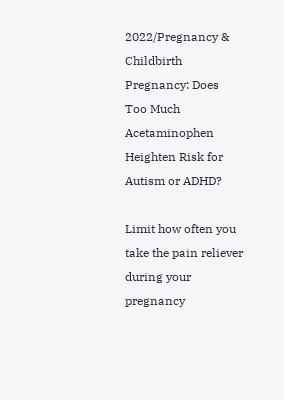2022/Pregnancy & Childbirth
Pregnancy: Does Too Much Acetaminophen Heighten Risk for Autism or ADHD?

Limit how often you take the pain reliever during your pregnancy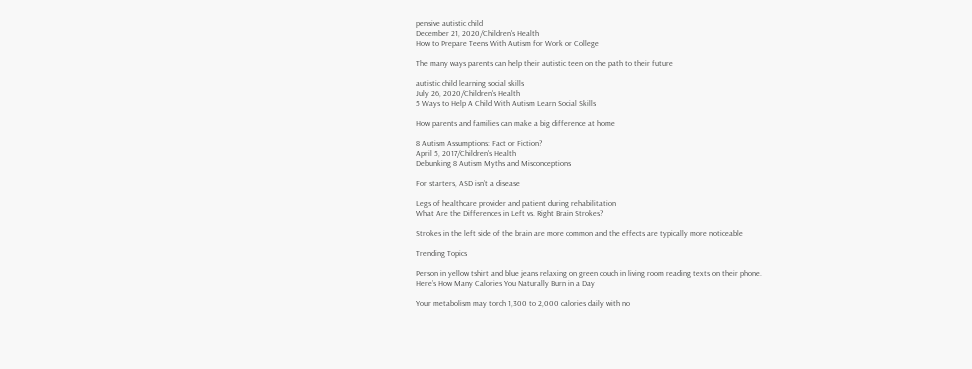pensive autistic child
December 21, 2020/Children's Health
How to Prepare Teens With Autism for Work or College

The many ways parents can help their autistic teen on the path to their future

autistic child learning social skills
July 26, 2020/Children's Health
5 Ways to Help A Child With Autism Learn Social Skills

How parents and families can make a big difference at home

8 Autism Assumptions: Fact or Fiction?
April 5, 2017/Children's Health
Debunking 8 Autism Myths and Misconceptions

For starters, ASD isn’t a disease

Legs of healthcare provider and patient during rehabilitation
What Are the Differences in Left vs. Right Brain Strokes?

Strokes in the left side of the brain are more common and the effects are typically more noticeable

Trending Topics

Person in yellow tshirt and blue jeans relaxing on green couch in living room reading texts on their phone.
Here’s How Many Calories You Naturally Burn in a Day

Your metabolism may torch 1,300 to 2,000 calories daily with no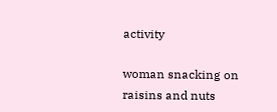activity

woman snacking on raisins and nuts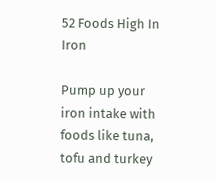52 Foods High In Iron

Pump up your iron intake with foods like tuna, tofu and turkey